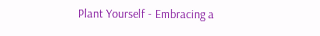Plant Yourself - Embracing a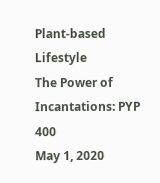Plant-based Lifestyle
The Power of Incantations: PYP 400
May 1, 2020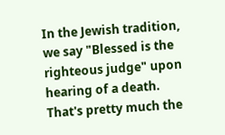In the Jewish tradition, we say "Blessed is the righteous judge" upon hearing of a death. That's pretty much the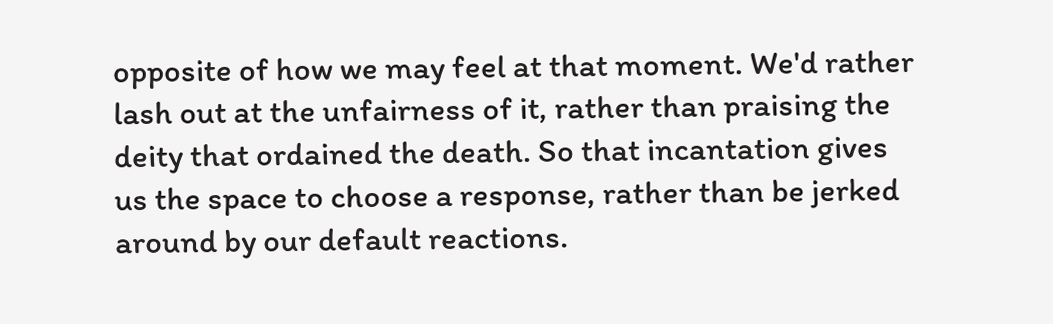opposite of how we may feel at that moment. We'd rather lash out at the unfairness of it, rather than praising the deity that ordained the death. So that incantation gives us the space to choose a response, rather than be jerked around by our default reactions.